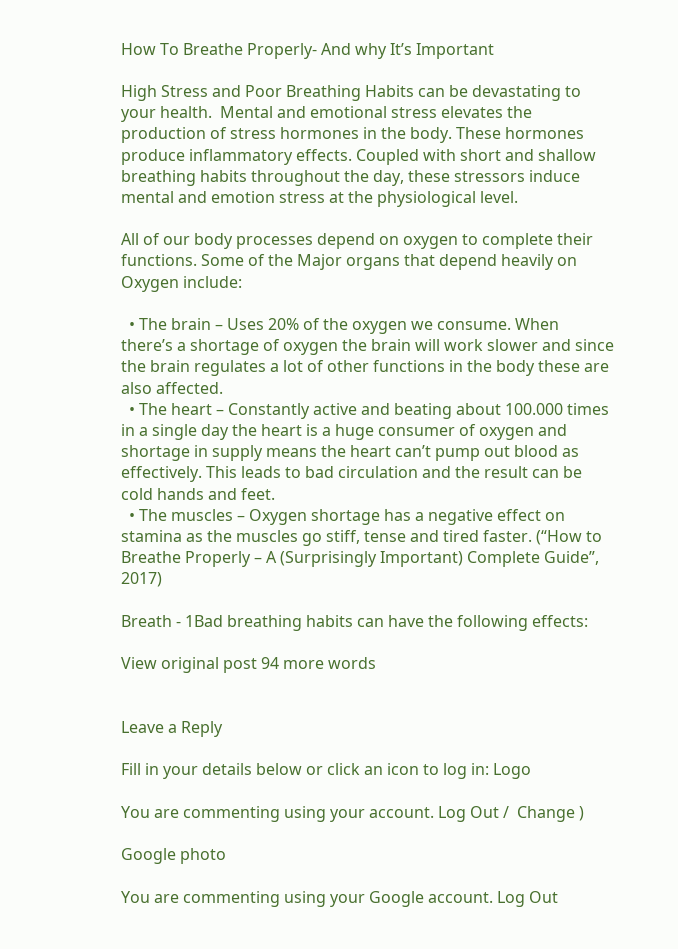How To Breathe Properly- And why It’s Important

High Stress and Poor Breathing Habits can be devastating to your health.  Mental and emotional stress elevates the production of stress hormones in the body. These hormones produce inflammatory effects. Coupled with short and shallow breathing habits throughout the day, these stressors induce mental and emotion stress at the physiological level.

All of our body processes depend on oxygen to complete their functions. Some of the Major organs that depend heavily on Oxygen include:

  • The brain – Uses 20% of the oxygen we consume. When there’s a shortage of oxygen the brain will work slower and since the brain regulates a lot of other functions in the body these are also affected.
  • The heart – Constantly active and beating about 100.000 times in a single day the heart is a huge consumer of oxygen and shortage in supply means the heart can’t pump out blood as effectively. This leads to bad circulation and the result can be cold hands and feet.
  • The muscles – Oxygen shortage has a negative effect on stamina as the muscles go stiff, tense and tired faster. (“How to Breathe Properly – A (Surprisingly Important) Complete Guide”, 2017)

Breath - 1Bad breathing habits can have the following effects:

View original post 94 more words


Leave a Reply

Fill in your details below or click an icon to log in: Logo

You are commenting using your account. Log Out /  Change )

Google photo

You are commenting using your Google account. Log Out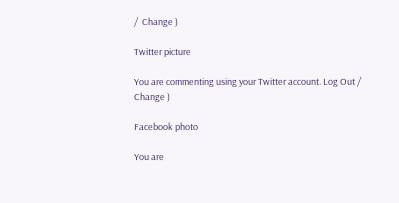/  Change )

Twitter picture

You are commenting using your Twitter account. Log Out /  Change )

Facebook photo

You are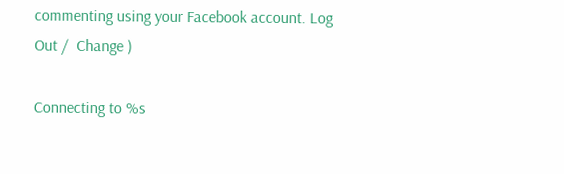commenting using your Facebook account. Log Out /  Change )

Connecting to %s